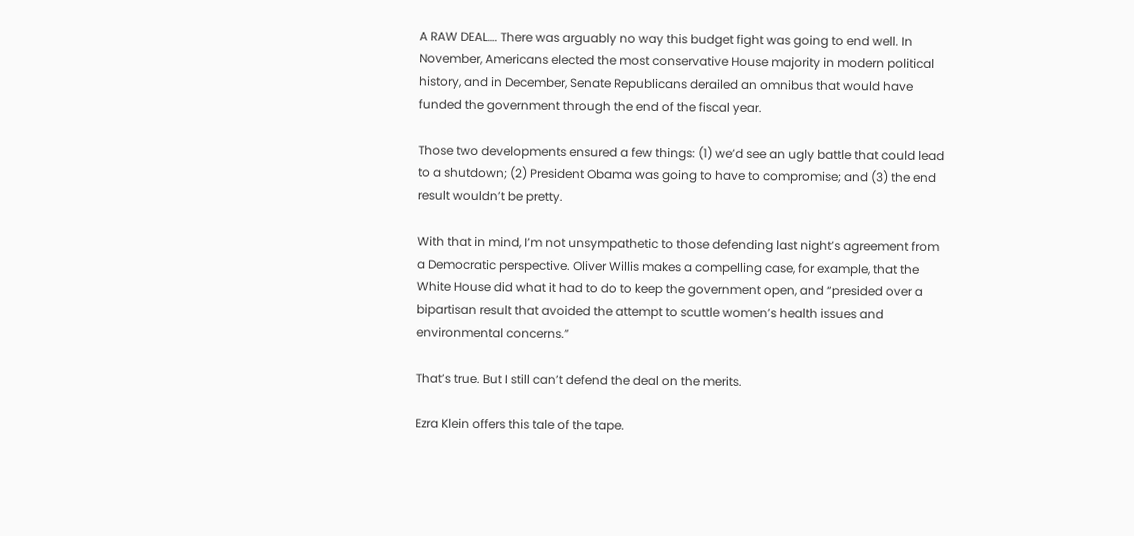A RAW DEAL…. There was arguably no way this budget fight was going to end well. In November, Americans elected the most conservative House majority in modern political history, and in December, Senate Republicans derailed an omnibus that would have funded the government through the end of the fiscal year.

Those two developments ensured a few things: (1) we’d see an ugly battle that could lead to a shutdown; (2) President Obama was going to have to compromise; and (3) the end result wouldn’t be pretty.

With that in mind, I’m not unsympathetic to those defending last night’s agreement from a Democratic perspective. Oliver Willis makes a compelling case, for example, that the White House did what it had to do to keep the government open, and “presided over a bipartisan result that avoided the attempt to scuttle women’s health issues and environmental concerns.”

That’s true. But I still can’t defend the deal on the merits.

Ezra Klein offers this tale of the tape.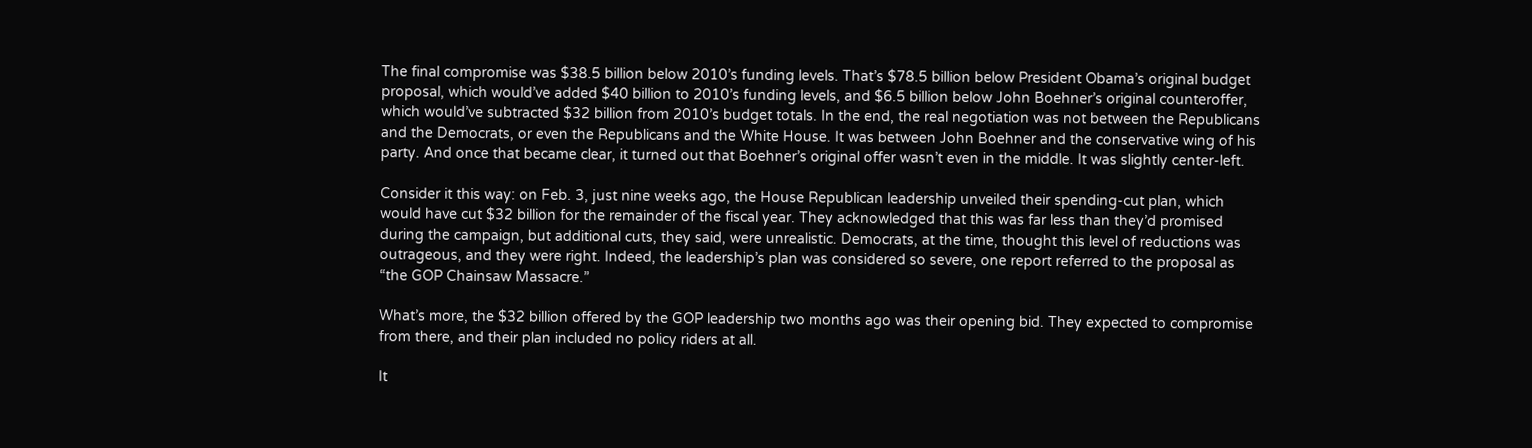The final compromise was $38.5 billion below 2010’s funding levels. That’s $78.5 billion below President Obama’s original budget proposal, which would’ve added $40 billion to 2010’s funding levels, and $6.5 billion below John Boehner’s original counteroffer, which would’ve subtracted $32 billion from 2010’s budget totals. In the end, the real negotiation was not between the Republicans and the Democrats, or even the Republicans and the White House. It was between John Boehner and the conservative wing of his party. And once that became clear, it turned out that Boehner’s original offer wasn’t even in the middle. It was slightly center-left.

Consider it this way: on Feb. 3, just nine weeks ago, the House Republican leadership unveiled their spending-cut plan, which would have cut $32 billion for the remainder of the fiscal year. They acknowledged that this was far less than they’d promised during the campaign, but additional cuts, they said, were unrealistic. Democrats, at the time, thought this level of reductions was outrageous, and they were right. Indeed, the leadership’s plan was considered so severe, one report referred to the proposal as “the GOP Chainsaw Massacre.”

What’s more, the $32 billion offered by the GOP leadership two months ago was their opening bid. They expected to compromise from there, and their plan included no policy riders at all.

It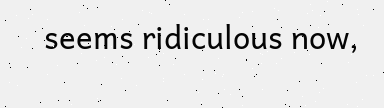seems ridiculous now,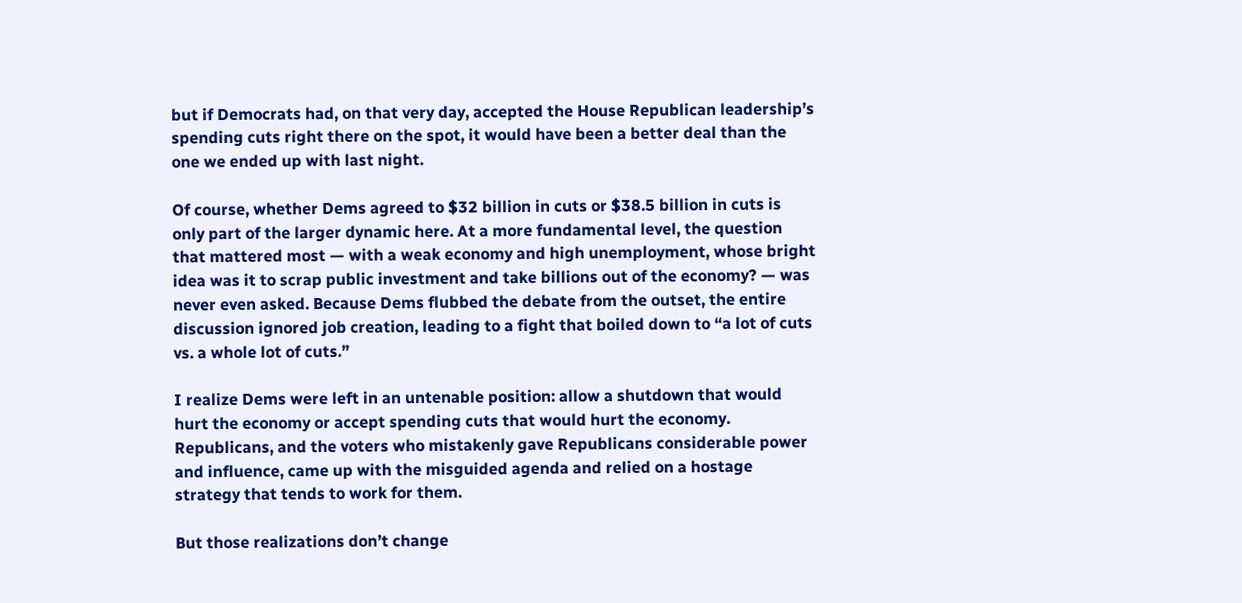but if Democrats had, on that very day, accepted the House Republican leadership’s spending cuts right there on the spot, it would have been a better deal than the one we ended up with last night.

Of course, whether Dems agreed to $32 billion in cuts or $38.5 billion in cuts is only part of the larger dynamic here. At a more fundamental level, the question that mattered most — with a weak economy and high unemployment, whose bright idea was it to scrap public investment and take billions out of the economy? — was never even asked. Because Dems flubbed the debate from the outset, the entire discussion ignored job creation, leading to a fight that boiled down to “a lot of cuts vs. a whole lot of cuts.”

I realize Dems were left in an untenable position: allow a shutdown that would hurt the economy or accept spending cuts that would hurt the economy. Republicans, and the voters who mistakenly gave Republicans considerable power and influence, came up with the misguided agenda and relied on a hostage strategy that tends to work for them.

But those realizations don’t change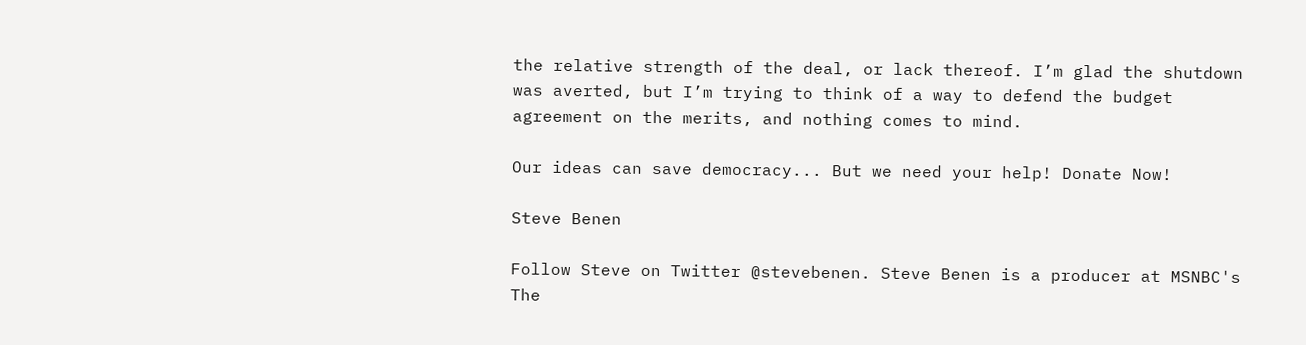the relative strength of the deal, or lack thereof. I’m glad the shutdown was averted, but I’m trying to think of a way to defend the budget agreement on the merits, and nothing comes to mind.

Our ideas can save democracy... But we need your help! Donate Now!

Steve Benen

Follow Steve on Twitter @stevebenen. Steve Benen is a producer at MSNBC's The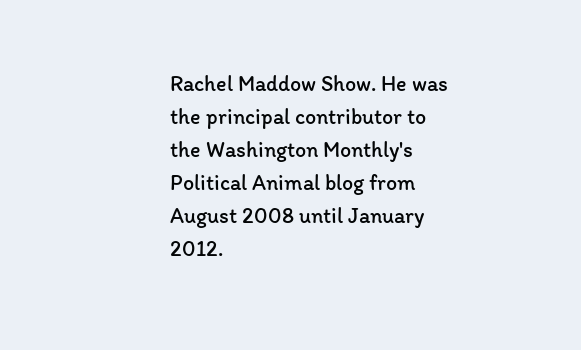Rachel Maddow Show. He was the principal contributor to the Washington Monthly's Political Animal blog from August 2008 until January 2012.